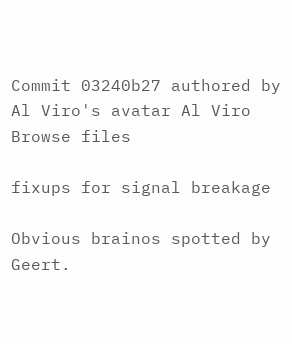Commit 03240b27 authored by Al Viro's avatar Al Viro
Browse files

fixups for signal breakage

Obvious brainos spotted by Geert.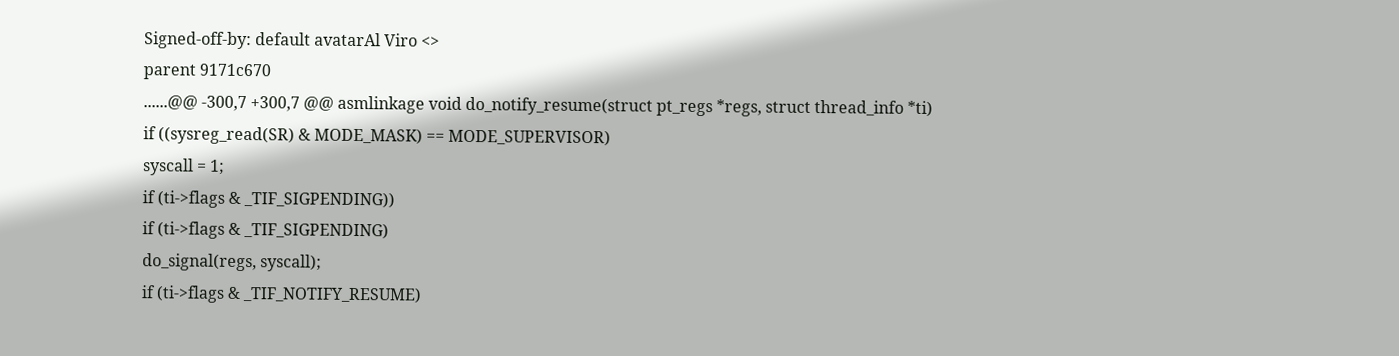Signed-off-by: default avatarAl Viro <>
parent 9171c670
......@@ -300,7 +300,7 @@ asmlinkage void do_notify_resume(struct pt_regs *regs, struct thread_info *ti)
if ((sysreg_read(SR) & MODE_MASK) == MODE_SUPERVISOR)
syscall = 1;
if (ti->flags & _TIF_SIGPENDING))
if (ti->flags & _TIF_SIGPENDING)
do_signal(regs, syscall);
if (ti->flags & _TIF_NOTIFY_RESUME)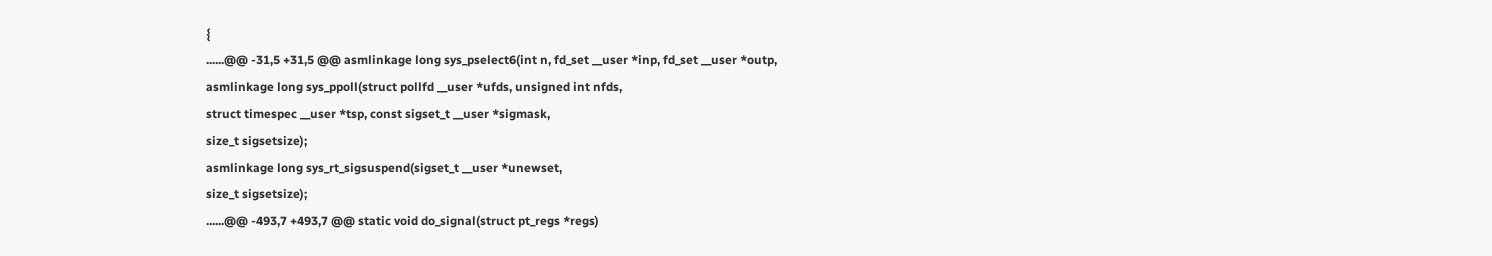{
......@@ -31,5 +31,5 @@ asmlinkage long sys_pselect6(int n, fd_set __user *inp, fd_set __user *outp,
asmlinkage long sys_ppoll(struct pollfd __user *ufds, unsigned int nfds,
struct timespec __user *tsp, const sigset_t __user *sigmask,
size_t sigsetsize);
asmlinkage long sys_rt_sigsuspend(sigset_t __user *unewset,
size_t sigsetsize);
......@@ -493,7 +493,7 @@ static void do_signal(struct pt_regs *regs)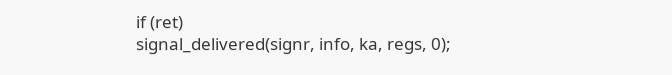if (ret)
signal_delivered(signr, info, ka, regs, 0);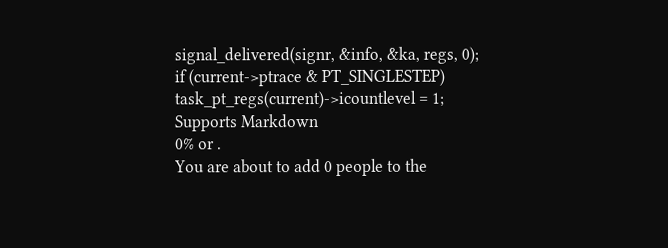signal_delivered(signr, &info, &ka, regs, 0);
if (current->ptrace & PT_SINGLESTEP)
task_pt_regs(current)->icountlevel = 1;
Supports Markdown
0% or .
You are about to add 0 people to the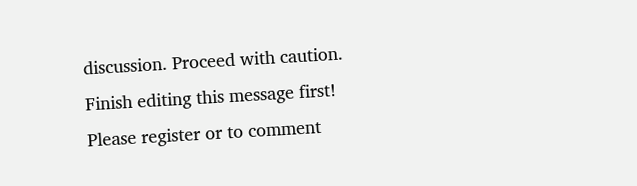discussion. Proceed with caution.
Finish editing this message first!
Please register or to comment